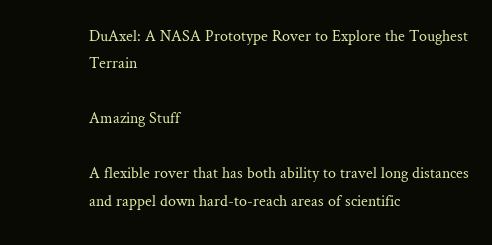DuAxel: A NASA Prototype Rover to Explore the Toughest Terrain

Amazing Stuff

A flexible rover that has both ability to travel long distances and rappel down hard-to-reach areas of scientific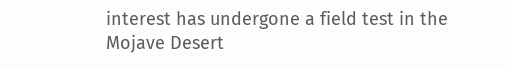interest has undergone a field test in the Mojave Desert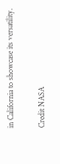in California to showcase its versatility.

Credit NASA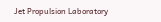Jet Propulsion Laboratory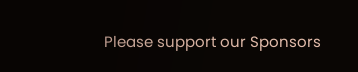Please support our Sponsors